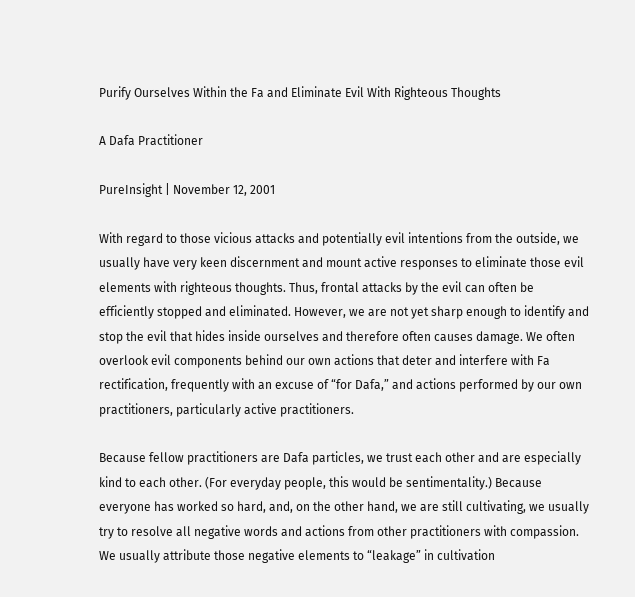Purify Ourselves Within the Fa and Eliminate Evil With Righteous Thoughts

A Dafa Practitioner

PureInsight | November 12, 2001

With regard to those vicious attacks and potentially evil intentions from the outside, we usually have very keen discernment and mount active responses to eliminate those evil elements with righteous thoughts. Thus, frontal attacks by the evil can often be efficiently stopped and eliminated. However, we are not yet sharp enough to identify and stop the evil that hides inside ourselves and therefore often causes damage. We often overlook evil components behind our own actions that deter and interfere with Fa rectification, frequently with an excuse of “for Dafa,” and actions performed by our own practitioners, particularly active practitioners.

Because fellow practitioners are Dafa particles, we trust each other and are especially kind to each other. (For everyday people, this would be sentimentality.) Because everyone has worked so hard, and, on the other hand, we are still cultivating, we usually try to resolve all negative words and actions from other practitioners with compassion. We usually attribute those negative elements to “leakage” in cultivation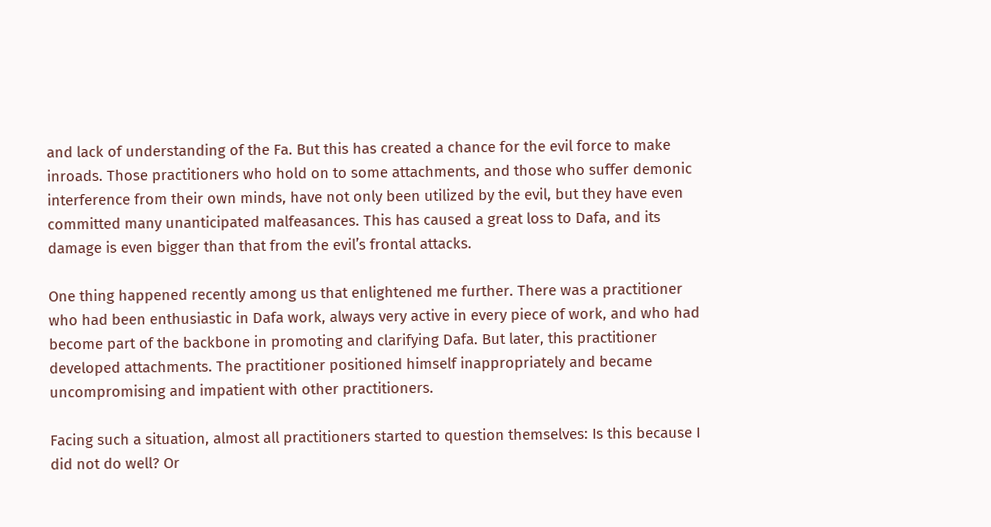and lack of understanding of the Fa. But this has created a chance for the evil force to make inroads. Those practitioners who hold on to some attachments, and those who suffer demonic interference from their own minds, have not only been utilized by the evil, but they have even committed many unanticipated malfeasances. This has caused a great loss to Dafa, and its damage is even bigger than that from the evil’s frontal attacks.

One thing happened recently among us that enlightened me further. There was a practitioner who had been enthusiastic in Dafa work, always very active in every piece of work, and who had become part of the backbone in promoting and clarifying Dafa. But later, this practitioner developed attachments. The practitioner positioned himself inappropriately and became uncompromising and impatient with other practitioners.

Facing such a situation, almost all practitioners started to question themselves: Is this because I did not do well? Or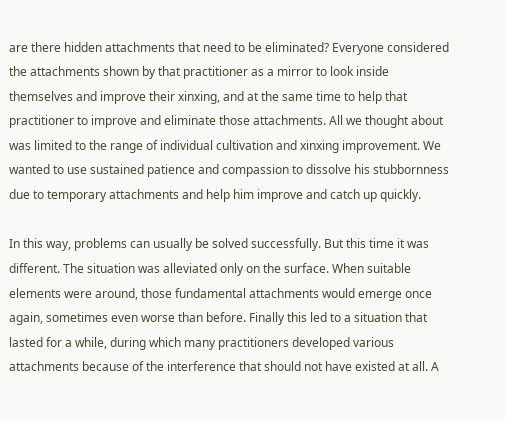are there hidden attachments that need to be eliminated? Everyone considered the attachments shown by that practitioner as a mirror to look inside themselves and improve their xinxing, and at the same time to help that practitioner to improve and eliminate those attachments. All we thought about was limited to the range of individual cultivation and xinxing improvement. We wanted to use sustained patience and compassion to dissolve his stubbornness due to temporary attachments and help him improve and catch up quickly.

In this way, problems can usually be solved successfully. But this time it was different. The situation was alleviated only on the surface. When suitable elements were around, those fundamental attachments would emerge once again, sometimes even worse than before. Finally this led to a situation that lasted for a while, during which many practitioners developed various attachments because of the interference that should not have existed at all. A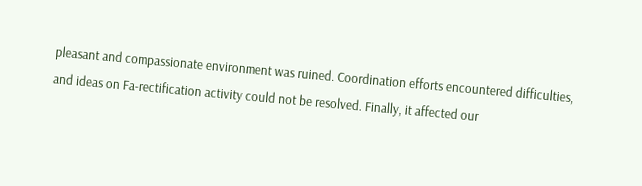pleasant and compassionate environment was ruined. Coordination efforts encountered difficulties, and ideas on Fa-rectification activity could not be resolved. Finally, it affected our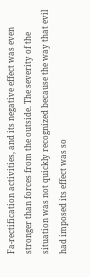Fa-rectification activities, and its negative effect was even stronger than forces from the outside. The severity of the situation was not quickly recognized because the way that evil had imposed its effect was so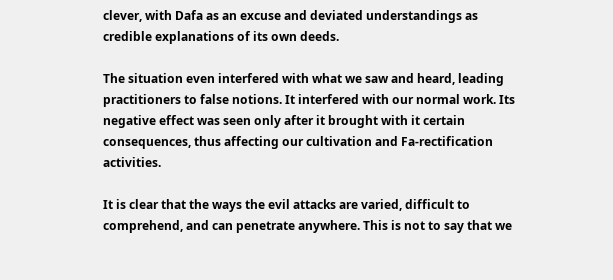clever, with Dafa as an excuse and deviated understandings as credible explanations of its own deeds.

The situation even interfered with what we saw and heard, leading practitioners to false notions. It interfered with our normal work. Its negative effect was seen only after it brought with it certain consequences, thus affecting our cultivation and Fa-rectification activities.

It is clear that the ways the evil attacks are varied, difficult to comprehend, and can penetrate anywhere. This is not to say that we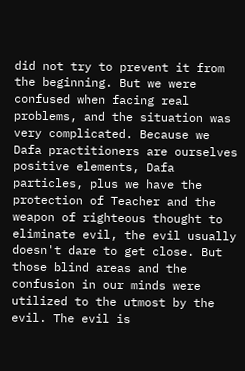did not try to prevent it from the beginning. But we were confused when facing real problems, and the situation was very complicated. Because we Dafa practitioners are ourselves positive elements, Dafa particles, plus we have the protection of Teacher and the weapon of righteous thought to eliminate evil, the evil usually doesn't dare to get close. But those blind areas and the confusion in our minds were utilized to the utmost by the evil. The evil is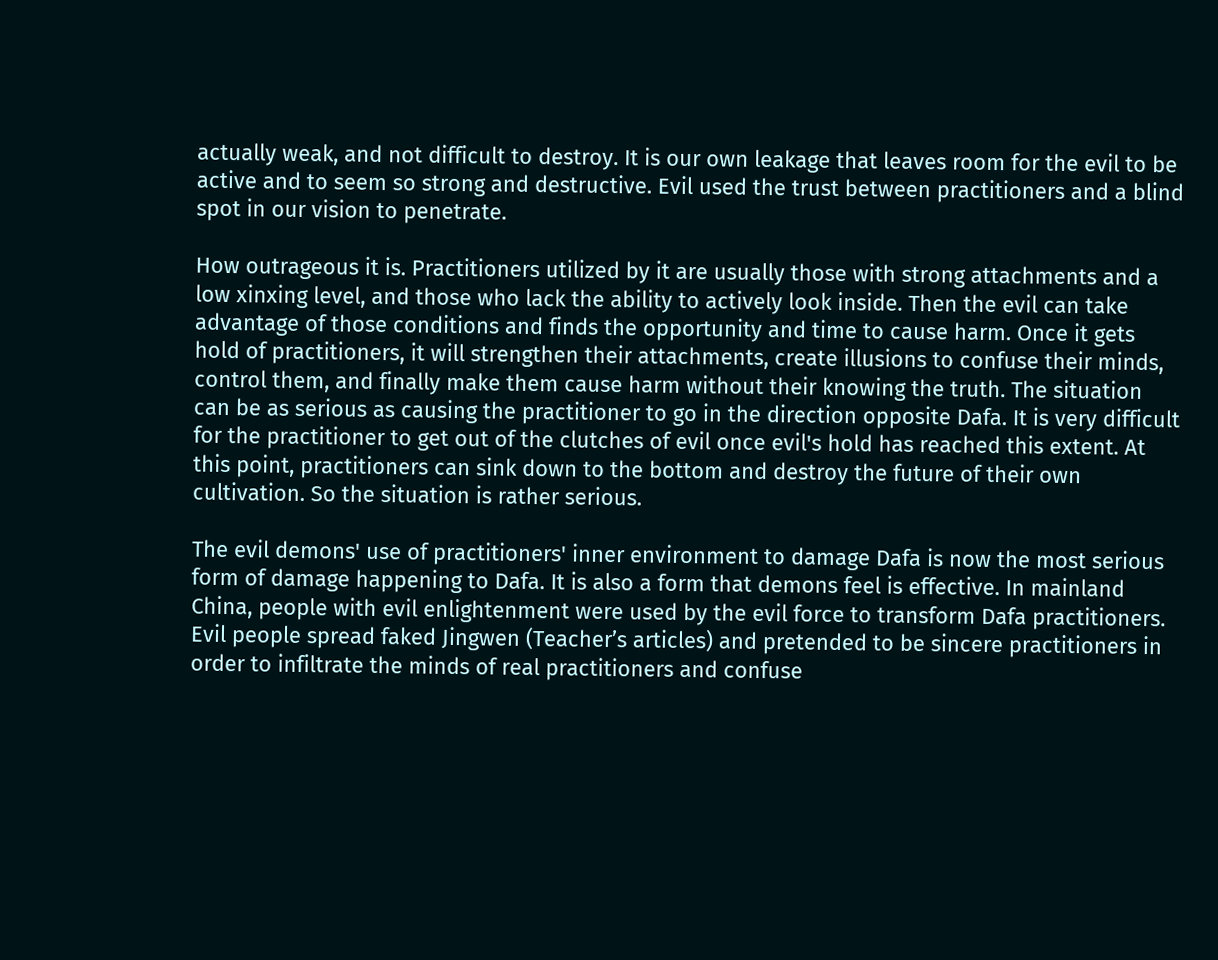actually weak, and not difficult to destroy. It is our own leakage that leaves room for the evil to be active and to seem so strong and destructive. Evil used the trust between practitioners and a blind spot in our vision to penetrate.

How outrageous it is. Practitioners utilized by it are usually those with strong attachments and a low xinxing level, and those who lack the ability to actively look inside. Then the evil can take advantage of those conditions and finds the opportunity and time to cause harm. Once it gets hold of practitioners, it will strengthen their attachments, create illusions to confuse their minds, control them, and finally make them cause harm without their knowing the truth. The situation can be as serious as causing the practitioner to go in the direction opposite Dafa. It is very difficult for the practitioner to get out of the clutches of evil once evil's hold has reached this extent. At this point, practitioners can sink down to the bottom and destroy the future of their own cultivation. So the situation is rather serious.

The evil demons' use of practitioners' inner environment to damage Dafa is now the most serious form of damage happening to Dafa. It is also a form that demons feel is effective. In mainland China, people with evil enlightenment were used by the evil force to transform Dafa practitioners. Evil people spread faked Jingwen (Teacher’s articles) and pretended to be sincere practitioners in order to infiltrate the minds of real practitioners and confuse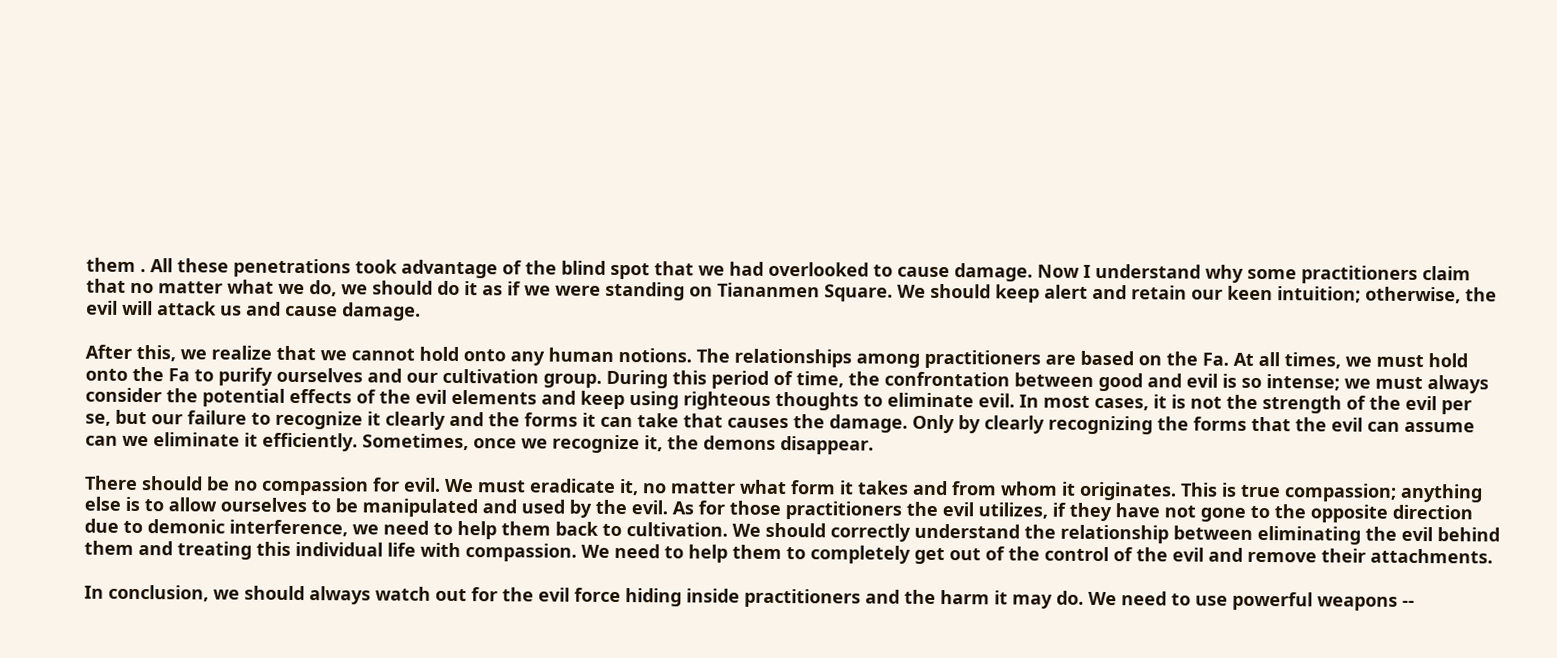them . All these penetrations took advantage of the blind spot that we had overlooked to cause damage. Now I understand why some practitioners claim that no matter what we do, we should do it as if we were standing on Tiananmen Square. We should keep alert and retain our keen intuition; otherwise, the evil will attack us and cause damage.

After this, we realize that we cannot hold onto any human notions. The relationships among practitioners are based on the Fa. At all times, we must hold onto the Fa to purify ourselves and our cultivation group. During this period of time, the confrontation between good and evil is so intense; we must always consider the potential effects of the evil elements and keep using righteous thoughts to eliminate evil. In most cases, it is not the strength of the evil per se, but our failure to recognize it clearly and the forms it can take that causes the damage. Only by clearly recognizing the forms that the evil can assume can we eliminate it efficiently. Sometimes, once we recognize it, the demons disappear.

There should be no compassion for evil. We must eradicate it, no matter what form it takes and from whom it originates. This is true compassion; anything else is to allow ourselves to be manipulated and used by the evil. As for those practitioners the evil utilizes, if they have not gone to the opposite direction due to demonic interference, we need to help them back to cultivation. We should correctly understand the relationship between eliminating the evil behind them and treating this individual life with compassion. We need to help them to completely get out of the control of the evil and remove their attachments.

In conclusion, we should always watch out for the evil force hiding inside practitioners and the harm it may do. We need to use powerful weapons --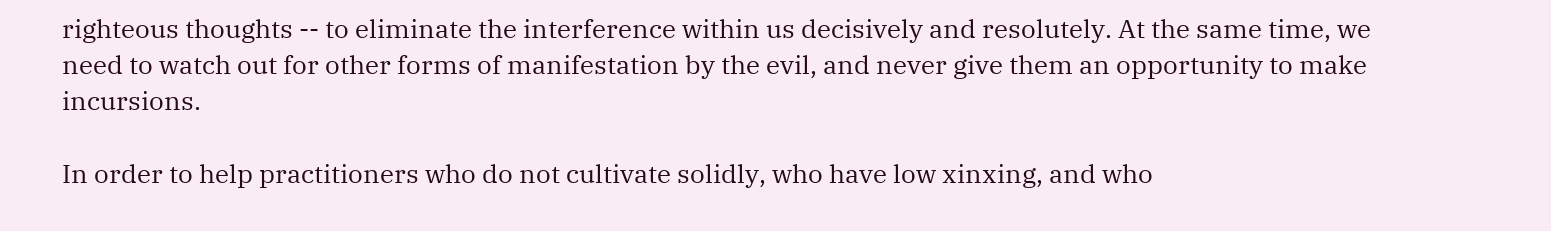righteous thoughts -- to eliminate the interference within us decisively and resolutely. At the same time, we need to watch out for other forms of manifestation by the evil, and never give them an opportunity to make incursions.

In order to help practitioners who do not cultivate solidly, who have low xinxing, and who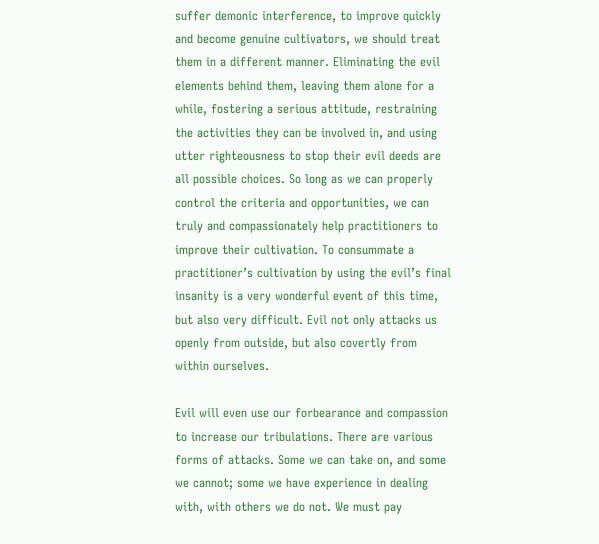suffer demonic interference, to improve quickly and become genuine cultivators, we should treat them in a different manner. Eliminating the evil elements behind them, leaving them alone for a while, fostering a serious attitude, restraining the activities they can be involved in, and using utter righteousness to stop their evil deeds are all possible choices. So long as we can properly control the criteria and opportunities, we can truly and compassionately help practitioners to improve their cultivation. To consummate a practitioner’s cultivation by using the evil’s final insanity is a very wonderful event of this time, but also very difficult. Evil not only attacks us openly from outside, but also covertly from within ourselves.

Evil will even use our forbearance and compassion to increase our tribulations. There are various forms of attacks. Some we can take on, and some we cannot; some we have experience in dealing with, with others we do not. We must pay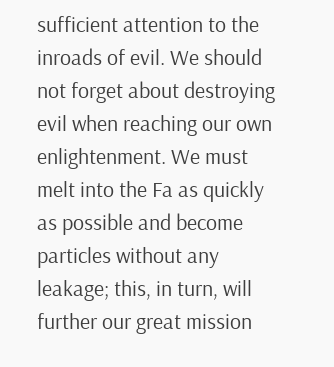sufficient attention to the inroads of evil. We should not forget about destroying evil when reaching our own enlightenment. We must melt into the Fa as quickly as possible and become particles without any leakage; this, in turn, will further our great mission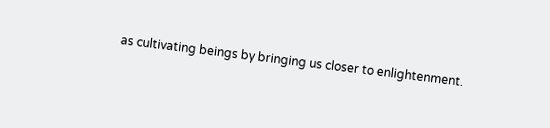as cultivating beings by bringing us closer to enlightenment.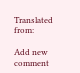Translated from:

Add new comment